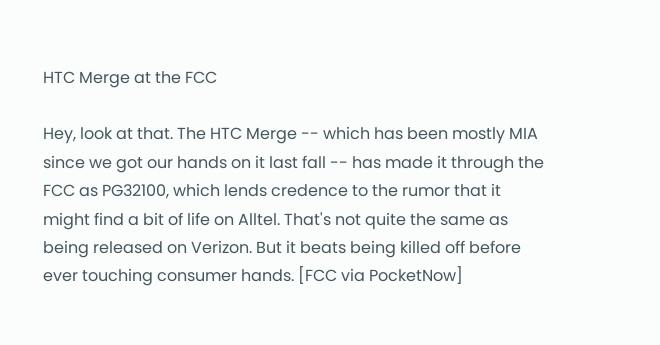HTC Merge at the FCC

Hey, look at that. The HTC Merge -- which has been mostly MIA since we got our hands on it last fall -- has made it through the FCC as PG32100, which lends credence to the rumor that it might find a bit of life on Alltel. That's not quite the same as being released on Verizon. But it beats being killed off before ever touching consumer hands. [FCC via PocketNow]